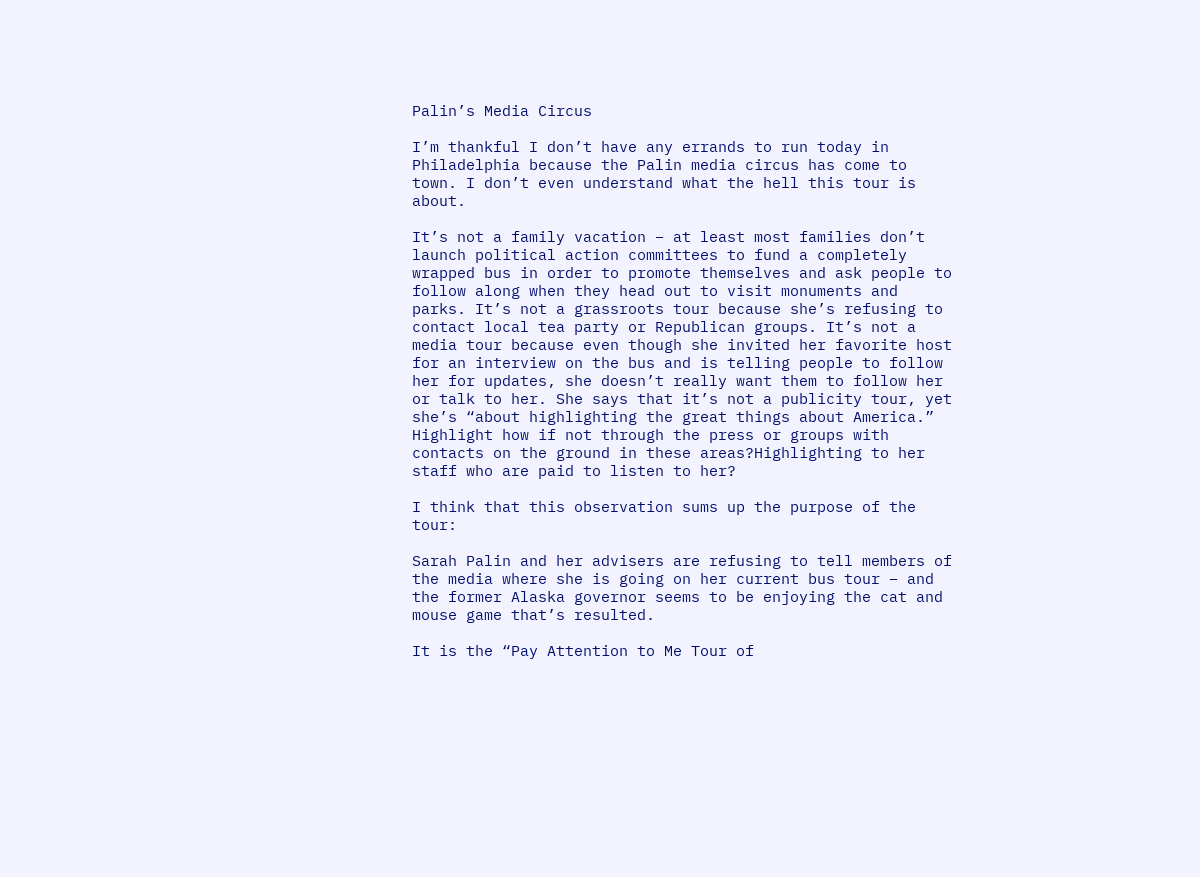Palin’s Media Circus

I’m thankful I don’t have any errands to run today in Philadelphia because the Palin media circus has come to town. I don’t even understand what the hell this tour is about.

It’s not a family vacation – at least most families don’t launch political action committees to fund a completely wrapped bus in order to promote themselves and ask people to follow along when they head out to visit monuments and parks. It’s not a grassroots tour because she’s refusing to contact local tea party or Republican groups. It’s not a media tour because even though she invited her favorite host for an interview on the bus and is telling people to follow her for updates, she doesn’t really want them to follow her or talk to her. She says that it’s not a publicity tour, yet she’s “about highlighting the great things about America.” Highlight how if not through the press or groups with contacts on the ground in these areas?Highlighting to her staff who are paid to listen to her?

I think that this observation sums up the purpose of the tour:

Sarah Palin and her advisers are refusing to tell members of the media where she is going on her current bus tour – and the former Alaska governor seems to be enjoying the cat and mouse game that’s resulted.

It is the “Pay Attention to Me Tour of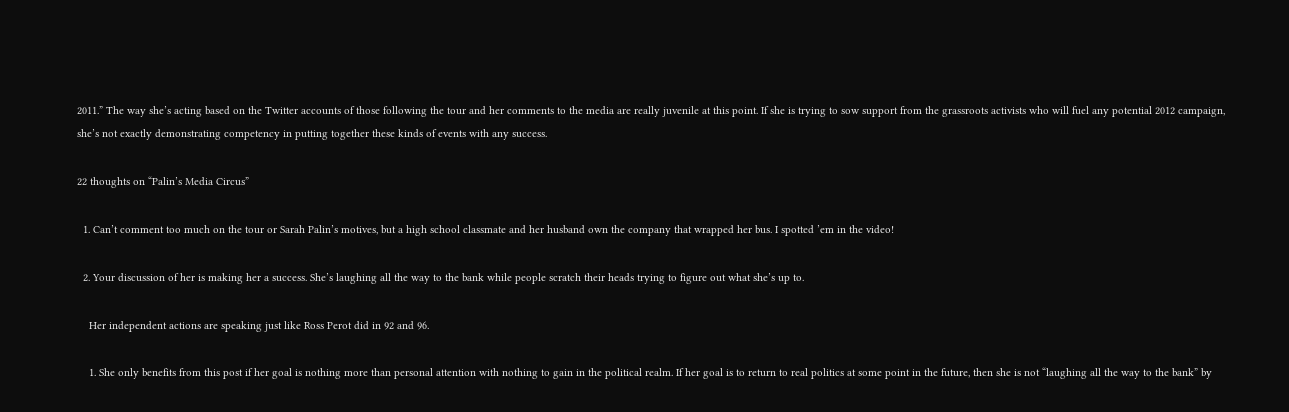2011.” The way she’s acting based on the Twitter accounts of those following the tour and her comments to the media are really juvenile at this point. If she is trying to sow support from the grassroots activists who will fuel any potential 2012 campaign, she’s not exactly demonstrating competency in putting together these kinds of events with any success.

22 thoughts on “Palin’s Media Circus”

  1. Can’t comment too much on the tour or Sarah Palin’s motives, but a high school classmate and her husband own the company that wrapped her bus. I spotted ’em in the video!

  2. Your discussion of her is making her a success. She’s laughing all the way to the bank while people scratch their heads trying to figure out what she’s up to.

    Her independent actions are speaking just like Ross Perot did in 92 and 96.

    1. She only benefits from this post if her goal is nothing more than personal attention with nothing to gain in the political realm. If her goal is to return to real politics at some point in the future, then she is not “laughing all the way to the bank” by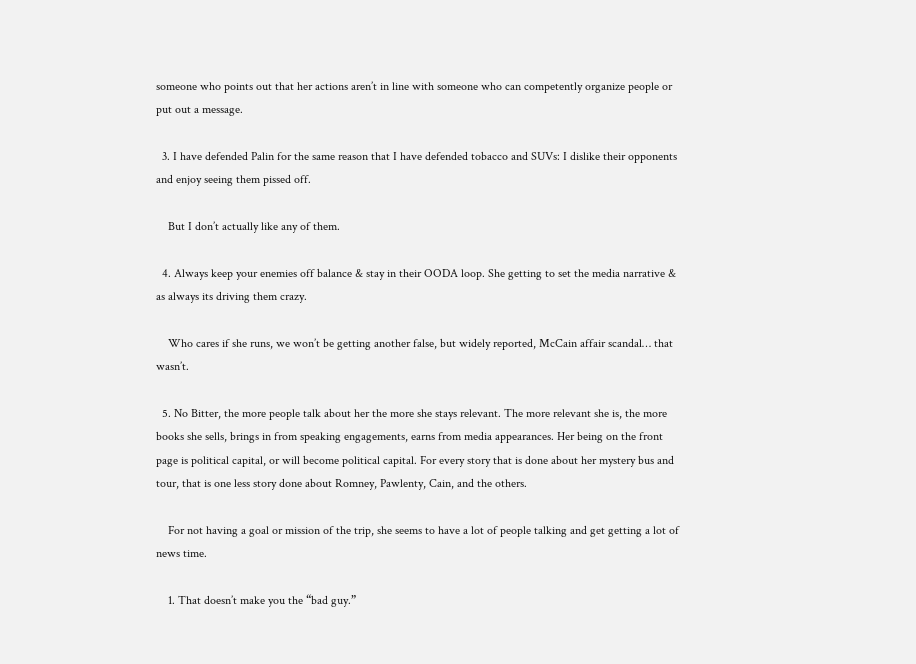someone who points out that her actions aren’t in line with someone who can competently organize people or put out a message.

  3. I have defended Palin for the same reason that I have defended tobacco and SUVs: I dislike their opponents and enjoy seeing them pissed off.

    But I don’t actually like any of them.

  4. Always keep your enemies off balance & stay in their OODA loop. She getting to set the media narrative & as always its driving them crazy.

    Who cares if she runs, we won’t be getting another false, but widely reported, McCain affair scandal… that wasn’t.

  5. No Bitter, the more people talk about her the more she stays relevant. The more relevant she is, the more books she sells, brings in from speaking engagements, earns from media appearances. Her being on the front page is political capital, or will become political capital. For every story that is done about her mystery bus and tour, that is one less story done about Romney, Pawlenty, Cain, and the others.

    For not having a goal or mission of the trip, she seems to have a lot of people talking and get getting a lot of news time.

    1. That doesn’t make you the “bad guy.”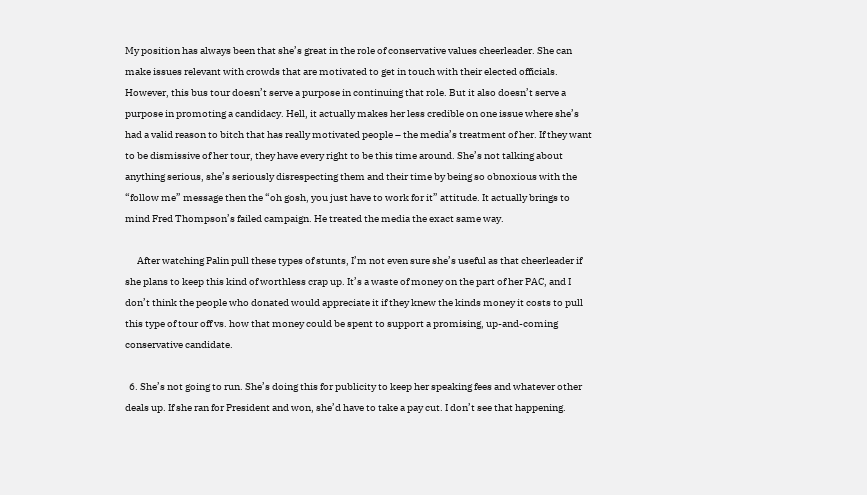My position has always been that she’s great in the role of conservative values cheerleader. She can make issues relevant with crowds that are motivated to get in touch with their elected officials. However, this bus tour doesn’t serve a purpose in continuing that role. But it also doesn’t serve a purpose in promoting a candidacy. Hell, it actually makes her less credible on one issue where she’s had a valid reason to bitch that has really motivated people – the media’s treatment of her. If they want to be dismissive of her tour, they have every right to be this time around. She’s not talking about anything serious, she’s seriously disrespecting them and their time by being so obnoxious with the “follow me” message then the “oh gosh, you just have to work for it” attitude. It actually brings to mind Fred Thompson’s failed campaign. He treated the media the exact same way.

      After watching Palin pull these types of stunts, I’m not even sure she’s useful as that cheerleader if she plans to keep this kind of worthless crap up. It’s a waste of money on the part of her PAC, and I don’t think the people who donated would appreciate it if they knew the kinds money it costs to pull this type of tour off vs. how that money could be spent to support a promising, up-and-coming conservative candidate.

  6. She’s not going to run. She’s doing this for publicity to keep her speaking fees and whatever other deals up. If she ran for President and won, she’d have to take a pay cut. I don’t see that happening.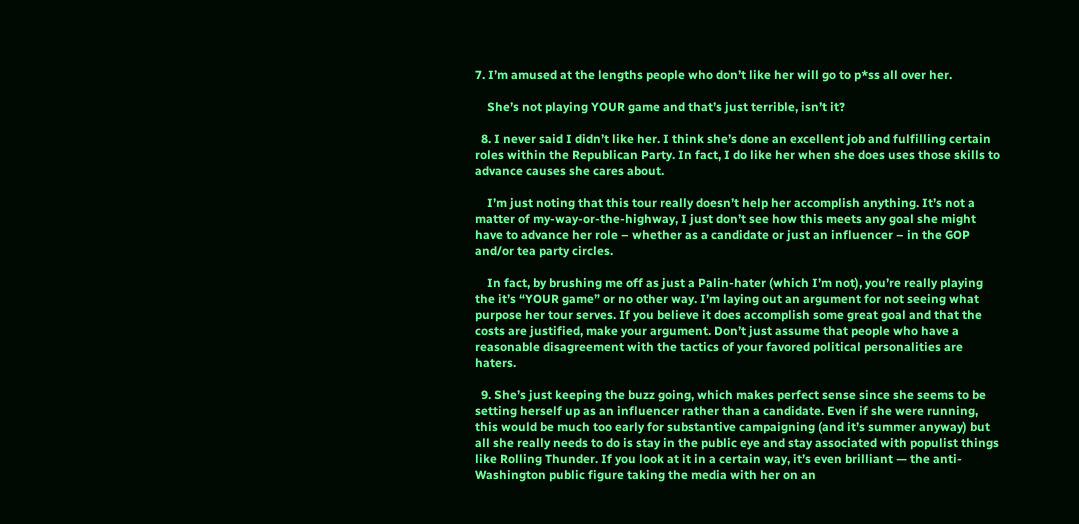7. I’m amused at the lengths people who don’t like her will go to p*ss all over her.

    She’s not playing YOUR game and that’s just terrible, isn’t it?

  8. I never said I didn’t like her. I think she’s done an excellent job and fulfilling certain roles within the Republican Party. In fact, I do like her when she does uses those skills to advance causes she cares about.

    I’m just noting that this tour really doesn’t help her accomplish anything. It’s not a matter of my-way-or-the-highway, I just don’t see how this meets any goal she might have to advance her role – whether as a candidate or just an influencer – in the GOP and/or tea party circles.

    In fact, by brushing me off as just a Palin-hater (which I’m not), you’re really playing the it’s “YOUR game” or no other way. I’m laying out an argument for not seeing what purpose her tour serves. If you believe it does accomplish some great goal and that the costs are justified, make your argument. Don’t just assume that people who have a reasonable disagreement with the tactics of your favored political personalities are haters.

  9. She’s just keeping the buzz going, which makes perfect sense since she seems to be setting herself up as an influencer rather than a candidate. Even if she were running, this would be much too early for substantive campaigning (and it’s summer anyway) but all she really needs to do is stay in the public eye and stay associated with populist things like Rolling Thunder. If you look at it in a certain way, it’s even brilliant — the anti-Washington public figure taking the media with her on an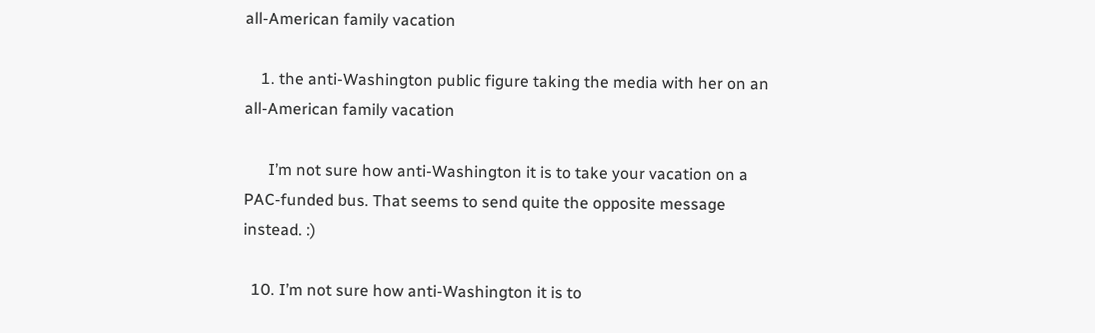all-American family vacation

    1. the anti-Washington public figure taking the media with her on an all-American family vacation

      I’m not sure how anti-Washington it is to take your vacation on a PAC-funded bus. That seems to send quite the opposite message instead. :)

  10. I’m not sure how anti-Washington it is to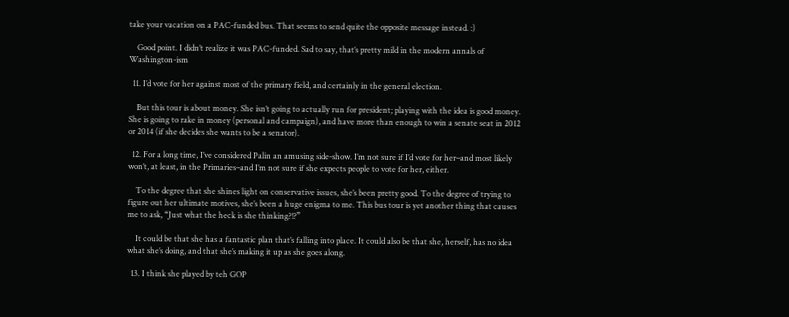take your vacation on a PAC-funded bus. That seems to send quite the opposite message instead. :)

    Good point. I didn’t realize it was PAC-funded. Sad to say, that’s pretty mild in the modern annals of Washington-ism

  11. I’d vote for her against most of the primary field, and certainly in the general election.

    But this tour is about money. She isn’t going to actually run for president; playing with the idea is good money. She is going to rake in money (personal and campaign), and have more than enough to win a senate seat in 2012 or 2014 (if she decides she wants to be a senator).

  12. For a long time, I’ve considered Palin an amusing side-show. I’m not sure if I’d vote for her–and most likely won’t, at least, in the Primaries–and I’m not sure if she expects people to vote for her, either.

    To the degree that she shines light on conservative issues, she’s been pretty good. To the degree of trying to figure out her ultimate motives, she’s been a huge enigma to me. This bus tour is yet another thing that causes me to ask, “Just what the heck is she thinking?!?”

    It could be that she has a fantastic plan that’s falling into place. It could also be that she, herself, has no idea what she’s doing, and that she’s making it up as she goes along.

  13. I think she played by teh GOP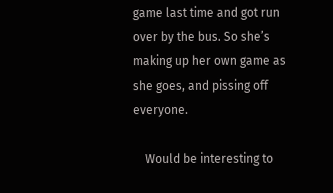game last time and got run over by the bus. So she’s making up her own game as she goes, and pissing off everyone.

    Would be interesting to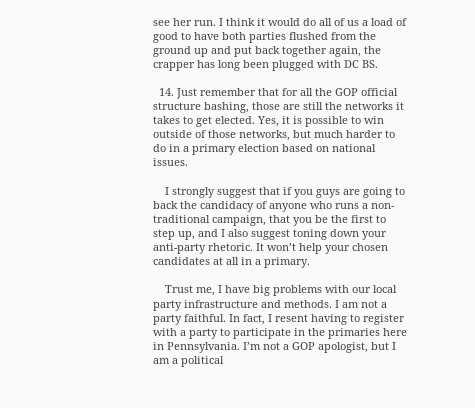see her run. I think it would do all of us a load of good to have both parties flushed from the ground up and put back together again, the crapper has long been plugged with DC BS.

  14. Just remember that for all the GOP official structure bashing, those are still the networks it takes to get elected. Yes, it is possible to win outside of those networks, but much harder to do in a primary election based on national issues.

    I strongly suggest that if you guys are going to back the candidacy of anyone who runs a non-traditional campaign, that you be the first to step up, and I also suggest toning down your anti-party rhetoric. It won’t help your chosen candidates at all in a primary.

    Trust me, I have big problems with our local party infrastructure and methods. I am not a party faithful. In fact, I resent having to register with a party to participate in the primaries here in Pennsylvania. I’m not a GOP apologist, but I am a political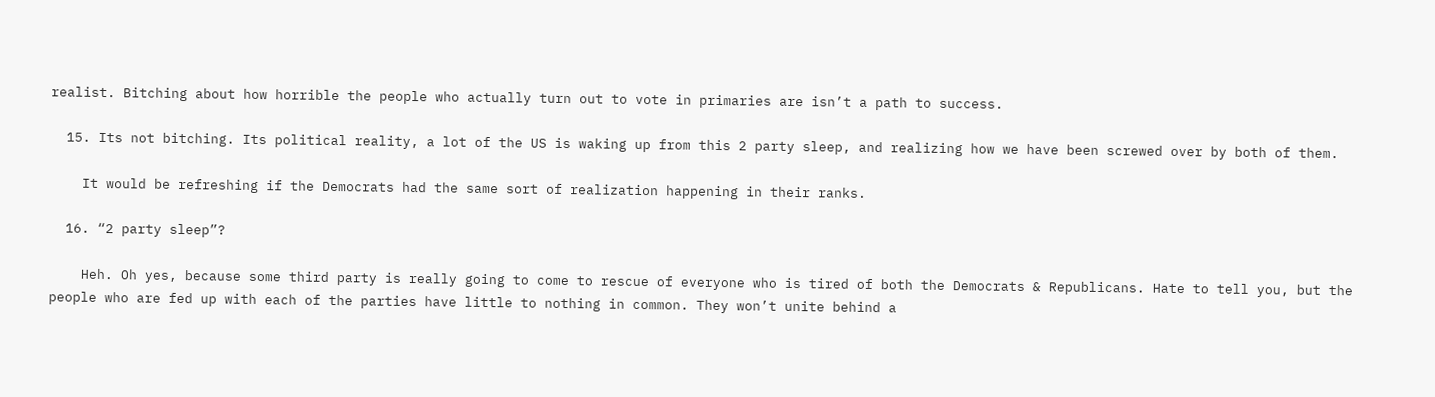realist. Bitching about how horrible the people who actually turn out to vote in primaries are isn’t a path to success.

  15. Its not bitching. Its political reality, a lot of the US is waking up from this 2 party sleep, and realizing how we have been screwed over by both of them.

    It would be refreshing if the Democrats had the same sort of realization happening in their ranks.

  16. “2 party sleep”?

    Heh. Oh yes, because some third party is really going to come to rescue of everyone who is tired of both the Democrats & Republicans. Hate to tell you, but the people who are fed up with each of the parties have little to nothing in common. They won’t unite behind a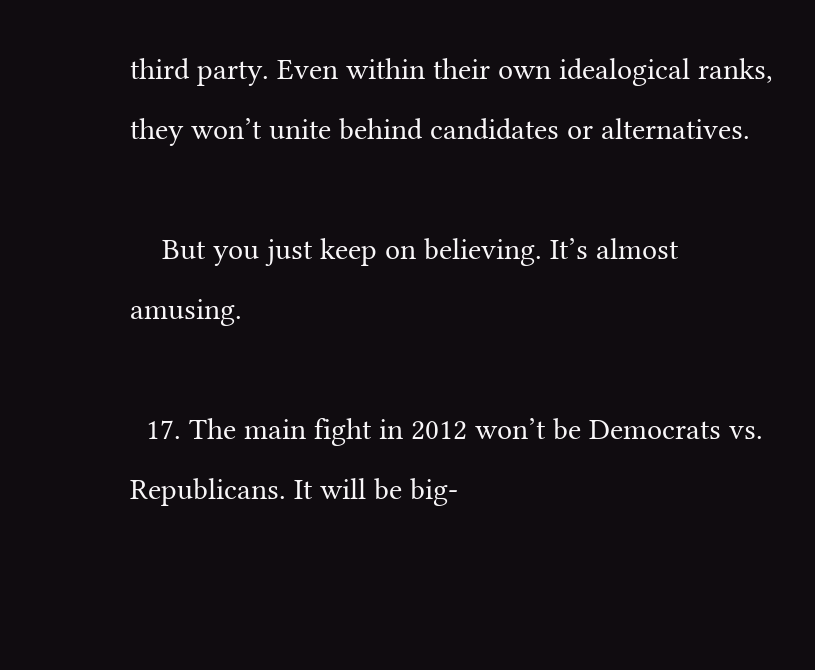third party. Even within their own idealogical ranks, they won’t unite behind candidates or alternatives.

    But you just keep on believing. It’s almost amusing.

  17. The main fight in 2012 won’t be Democrats vs. Republicans. It will be big-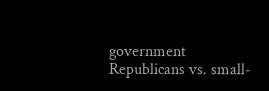government Republicans vs. small-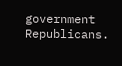government Republicans.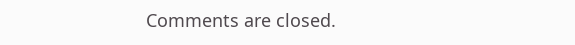Comments are closed.